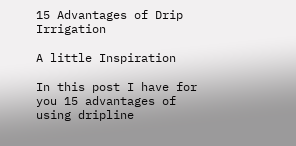15 Advantages of Drip Irrigation

A little Inspiration

In this post I have for you 15 advantages of using dripline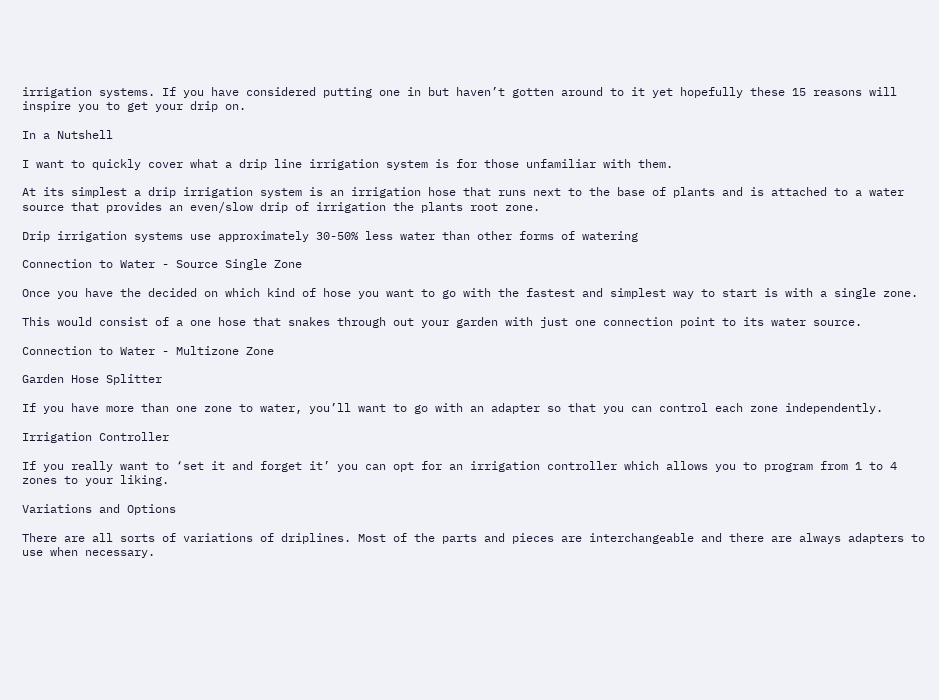irrigation systems. If you have considered putting one in but haven’t gotten around to it yet hopefully these 15 reasons will inspire you to get your drip on.

In a Nutshell

I want to quickly cover what a drip line irrigation system is for those unfamiliar with them.

At its simplest a drip irrigation system is an irrigation hose that runs next to the base of plants and is attached to a water source that provides an even/slow drip of irrigation the plants root zone.

Drip irrigation systems use approximately 30-50% less water than other forms of watering

Connection to Water - Source Single Zone

Once you have the decided on which kind of hose you want to go with the fastest and simplest way to start is with a single zone.

This would consist of a one hose that snakes through out your garden with just one connection point to its water source.

Connection to Water - Multizone Zone

Garden Hose Splitter

If you have more than one zone to water, you’ll want to go with an adapter so that you can control each zone independently.

Irrigation Controller

If you really want to ‘set it and forget it’ you can opt for an irrigation controller which allows you to program from 1 to 4 zones to your liking.

Variations and Options

There are all sorts of variations of driplines. Most of the parts and pieces are interchangeable and there are always adapters to use when necessary.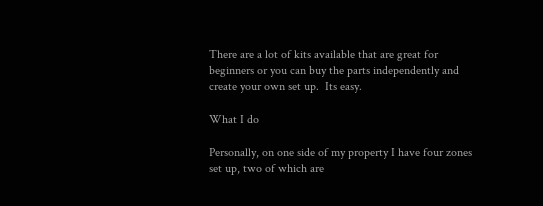There are a lot of kits available that are great for beginners or you can buy the parts independently and create your own set up.  Its easy.

What I do

Personally, on one side of my property I have four zones set up, two of which are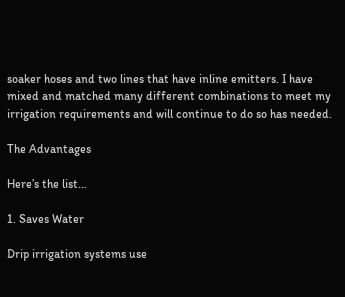soaker hoses and two lines that have inline emitters. I have mixed and matched many different combinations to meet my irrigation requirements and will continue to do so has needed.

The Advantages

Here’s the list…

1. Saves Water

Drip irrigation systems use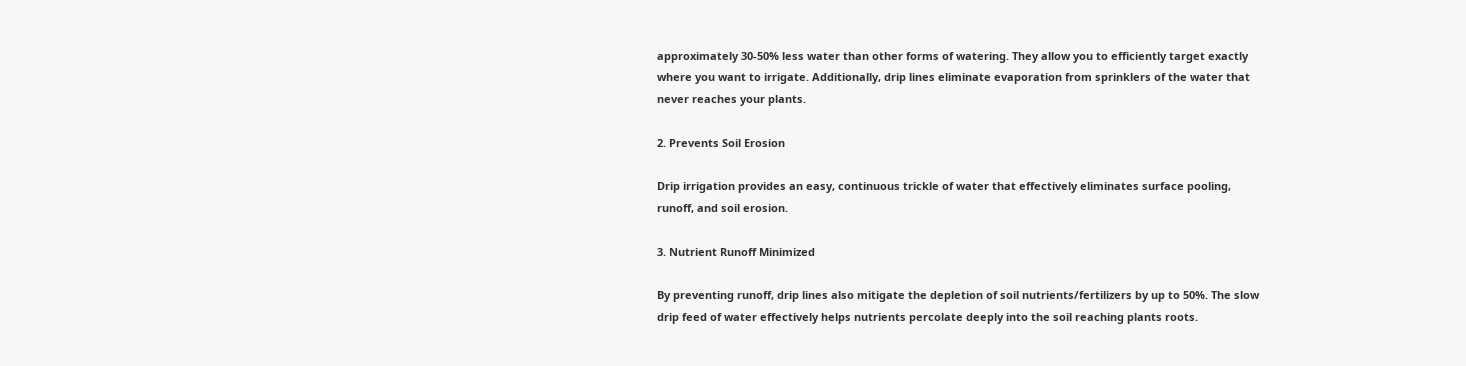approximately 30-50% less water than other forms of watering. They allow you to efficiently target exactly where you want to irrigate. Additionally, drip lines eliminate evaporation from sprinklers of the water that never reaches your plants.

2. Prevents Soil Erosion

Drip irrigation provides an easy, continuous trickle of water that effectively eliminates surface pooling, runoff, and soil erosion.

3. Nutrient Runoff Minimized

By preventing runoff, drip lines also mitigate the depletion of soil nutrients/fertilizers by up to 50%. The slow drip feed of water effectively helps nutrients percolate deeply into the soil reaching plants roots.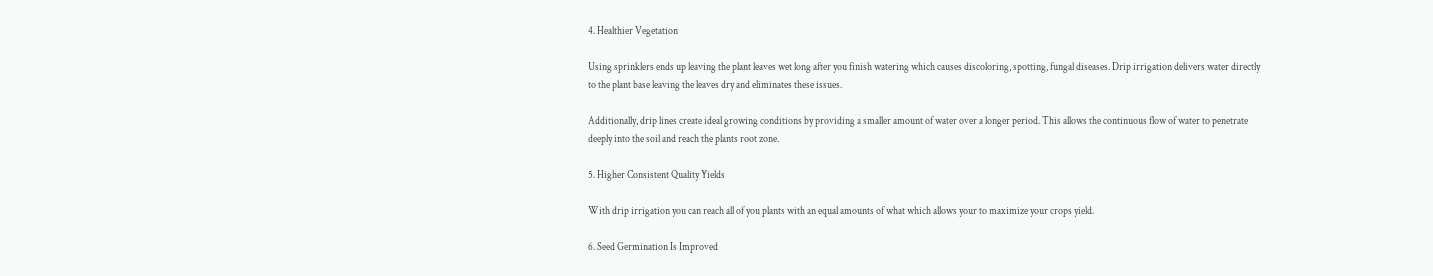4. Healthier Vegetation

Using sprinklers ends up leaving the plant leaves wet long after you finish watering which causes discoloring, spotting, fungal diseases. Drip irrigation delivers water directly to the plant base leaving the leaves dry and eliminates these issues.

Additionally, drip lines create ideal growing conditions by providing a smaller amount of water over a longer period. This allows the continuous flow of water to penetrate deeply into the soil and reach the plants root zone.

5. Higher Consistent Quality Yields

With drip irrigation you can reach all of you plants with an equal amounts of what which allows your to maximize your crops yield.

6. Seed Germination Is Improved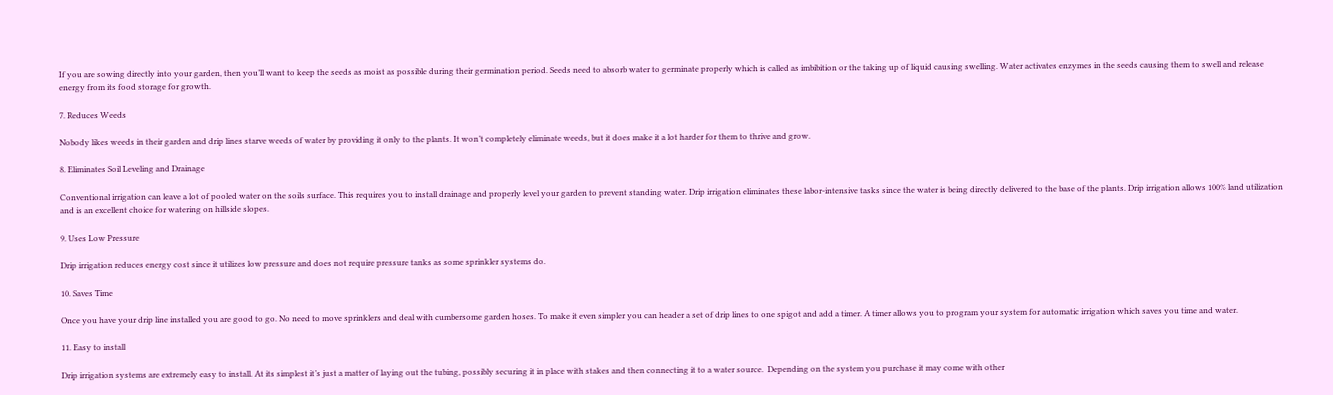If you are sowing directly into your garden, then you’ll want to keep the seeds as moist as possible during their germination period. Seeds need to absorb water to germinate properly which is called as imbibition or the taking up of liquid causing swelling. Water activates enzymes in the seeds causing them to swell and release energy from its food storage for growth.

7. Reduces Weeds

Nobody likes weeds in their garden and drip lines starve weeds of water by providing it only to the plants. It won’t completely eliminate weeds, but it does make it a lot harder for them to thrive and grow.

8. Eliminates Soil Leveling and Drainage

Conventional irrigation can leave a lot of pooled water on the soils surface. This requires you to install drainage and properly level your garden to prevent standing water. Drip irrigation eliminates these labor-intensive tasks since the water is being directly delivered to the base of the plants. Drip irrigation allows 100% land utilization and is an excellent choice for watering on hillside slopes.

9. Uses Low Pressure

Drip irrigation reduces energy cost since it utilizes low pressure and does not require pressure tanks as some sprinkler systems do.

10. Saves Time

Once you have your drip line installed you are good to go. No need to move sprinklers and deal with cumbersome garden hoses. To make it even simpler you can header a set of drip lines to one spigot and add a timer. A timer allows you to program your system for automatic irrigation which saves you time and water.

11. Easy to install

Drip irrigation systems are extremely easy to install. At its simplest it’s just a matter of laying out the tubing, possibly securing it in place with stakes and then connecting it to a water source.  Depending on the system you purchase it may come with other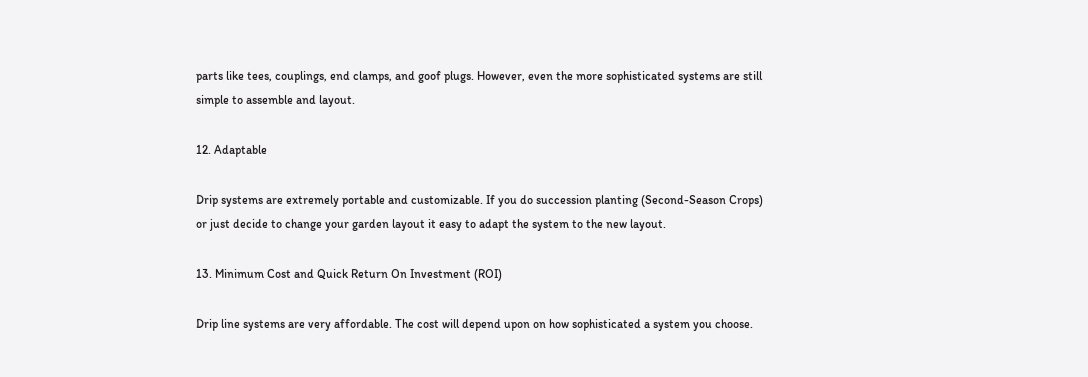parts like tees, couplings, end clamps, and goof plugs. However, even the more sophisticated systems are still simple to assemble and layout.

12. Adaptable

Drip systems are extremely portable and customizable. If you do succession planting (Second-Season Crops) or just decide to change your garden layout it easy to adapt the system to the new layout.

13. Minimum Cost and Quick Return On Investment (ROI)

Drip line systems are very affordable. The cost will depend upon on how sophisticated a system you choose.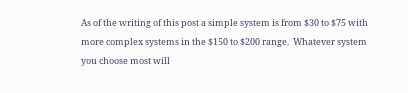As of the writing of this post a simple system is from $30 to $75 with more complex systems in the $150 to $200 range.  Whatever system you choose most will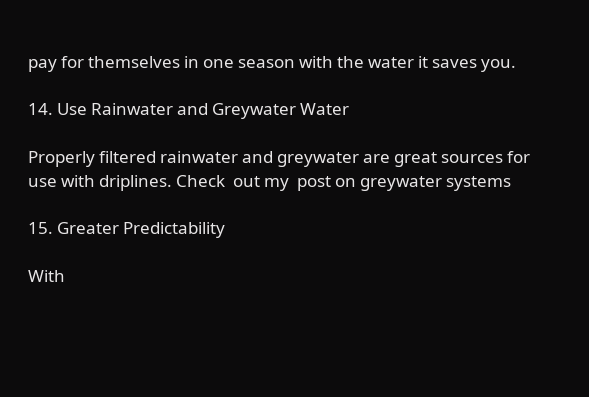pay for themselves in one season with the water it saves you.

14. Use Rainwater and Greywater Water

Properly filtered rainwater and greywater are great sources for use with driplines. Check  out my  post on greywater systems

15. Greater Predictability

With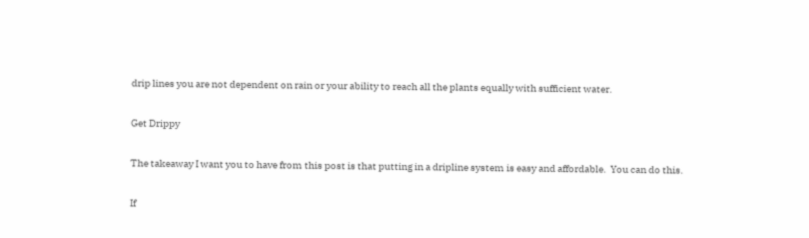drip lines you are not dependent on rain or your ability to reach all the plants equally with sufficient water.

Get Drippy

The takeaway I want you to have from this post is that putting in a dripline system is easy and affordable.  You can do this.

If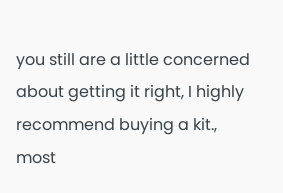you still are a little concerned about getting it right, I highly recommend buying a kit., most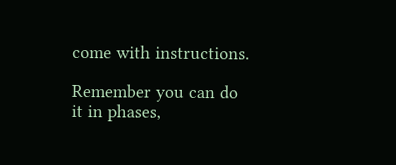come with instructions.

Remember you can do it in phases,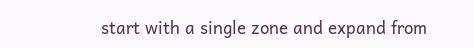start with a single zone and expand from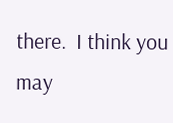there.  I think you may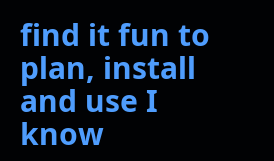find it fun to plan, install and use I know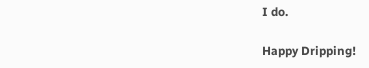I do.

Happy Dripping!